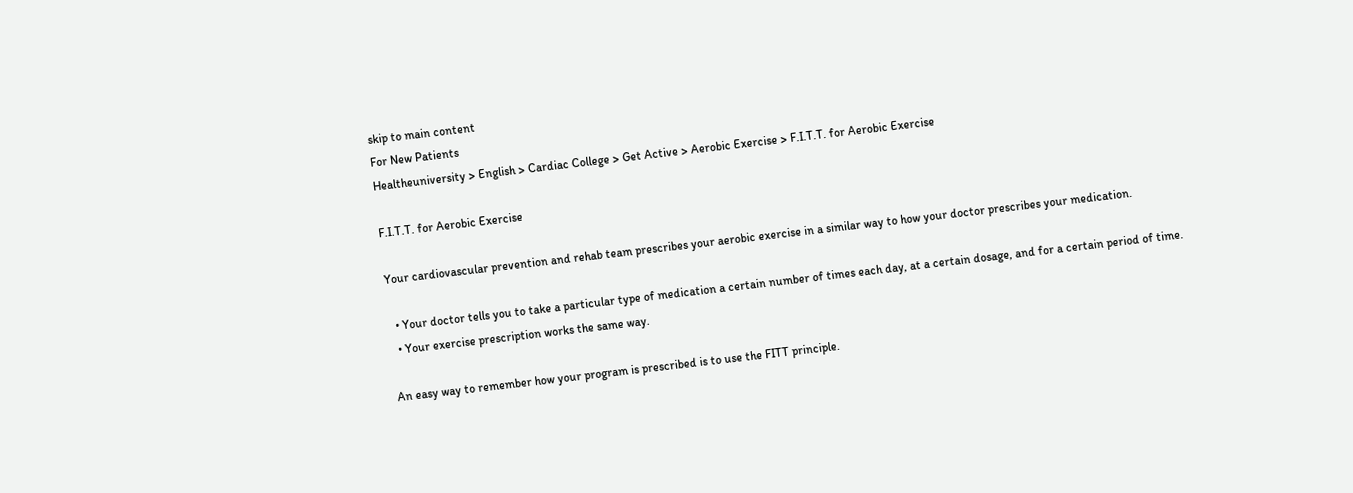skip to main content
For New Patients
Healtheuniversity > English > Cardiac College > Get Active > Aerobic Exercise > F.I.T.T. for Aerobic Exercise

F.I.T.T. for Aerobic Exercise

Your cardiovascular prevention and rehab team prescribes your aerobic exercise in a similar way to how your doctor prescribes your medication.

  • Your doctor tells you to take a particular type of medication a certain number of times each day, at a certain dosage, and for a certain period of time.
  • Your exercise prescription works the same way.

An easy way to remember how your program is prescribed is to use the FITT principle.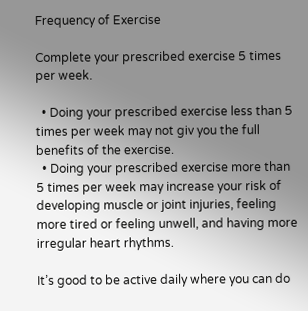Frequency of Exercise

Complete your prescribed exercise 5 times per week.

  • Doing your prescribed exercise less than 5 times per week may not giv you the full benefits of the exercise.
  • Doing your prescribed exercise more than 5 times per week may increase your risk of developing muscle or joint injuries, feeling more tired or feeling unwell, and having more irregular heart rhythms.

It’s good to be active daily where you can do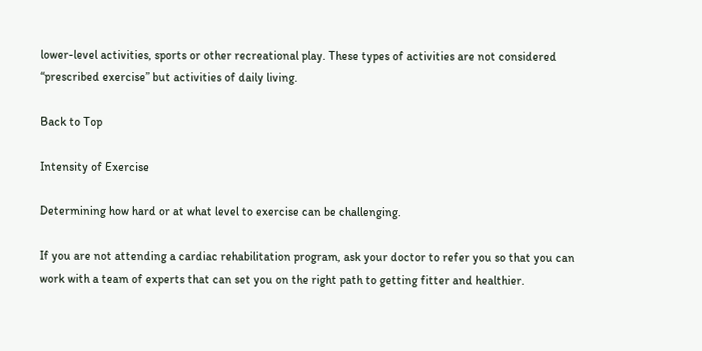lower-level activities, sports or other recreational play. These types of activities are not considered “prescribed exercise” but activities of daily living.

Back to Top

Intensity of Exercise

Determining how hard or at what level to exercise can be challenging.

If you are not attending a cardiac rehabilitation program, ask your doctor to refer you so that you can work with a team of experts that can set you on the right path to getting fitter and healthier.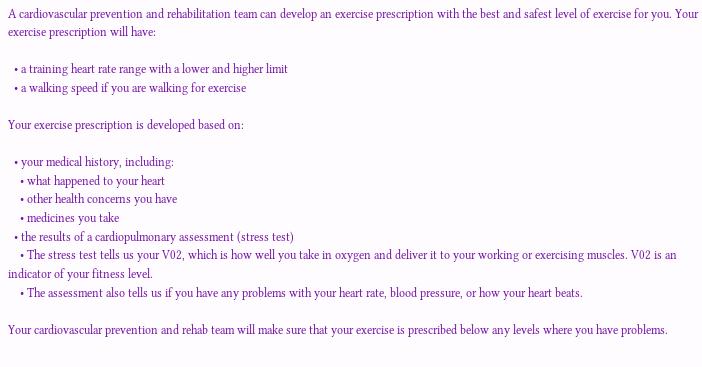A cardiovascular prevention and rehabilitation team can develop an exercise prescription with the best and safest level of exercise for you. Your exercise prescription will have:

  • a training heart rate range with a lower and higher limit
  • a walking speed if you are walking for exercise

Your exercise prescription is developed based on:

  • your medical history, including:
    • what happened to your heart
    • other health concerns you have
    • medicines you take
  • the results of a cardiopulmonary assessment (stress test)
    • The stress test tells us your V02, which is how well you take in oxygen and deliver it to your working or exercising muscles. V02 is an indicator of your fitness level.
    • The assessment also tells us if you have any problems with your heart rate, blood pressure, or how your heart beats.

Your cardiovascular prevention and rehab team will make sure that your exercise is prescribed below any levels where you have problems.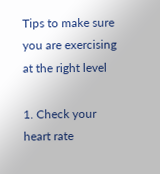Tips to make sure you are exercising at the right level

1. Check your heart rate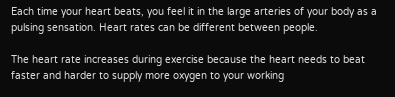Each time your heart beats, you feel it in the large arteries of your body as a pulsing sensation. Heart rates can be different between people.

The heart rate increases during exercise because the heart needs to beat faster and harder to supply more oxygen to your working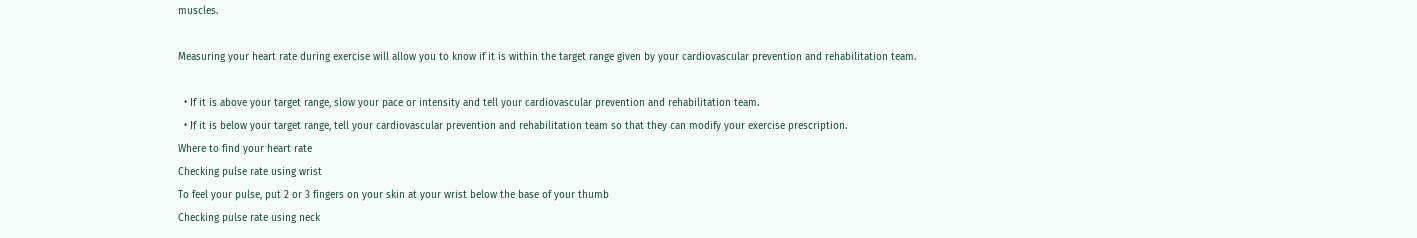muscles.

Measuring your heart rate during exercise will allow you to know if it is within the target range given by your cardiovascular prevention and rehabilitation team.

  • If it is above your target range, slow your pace or intensity and tell your cardiovascular prevention and rehabilitation team.
  • If it is below your target range, tell your cardiovascular prevention and rehabilitation team so that they can modify your exercise prescription.
Where to find your heart rate
Checking pulse rate using wrist
To feel your pulse, put 2 or 3 fingers on your skin at your wrist below the base of your thumb
Checking pulse rate using neck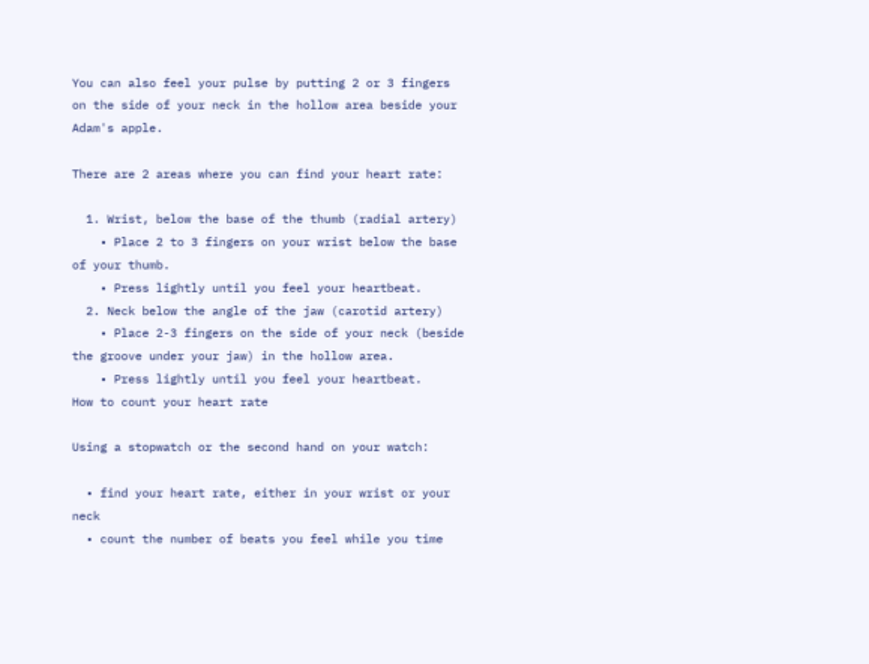You can also feel your pulse by putting 2 or 3 fingers on the side of your neck in the hollow area beside your Adam's apple.

There are 2 areas where you can find your heart rate:

  1. Wrist, below the base of the thumb (radial artery)
    • Place 2 to 3 fingers on your wrist below the base of your thumb.
    • Press lightly until you feel your heartbeat.
  2. Neck below the angle of the jaw (carotid artery)
    • Place 2-3 fingers on the side of your neck (beside the groove under your jaw) in the hollow area.
    • Press lightly until you feel your heartbeat.
How to count your heart rate

Using a stopwatch or the second hand on your watch:

  • find your heart rate, either in your wrist or your neck
  • count the number of beats you feel while you time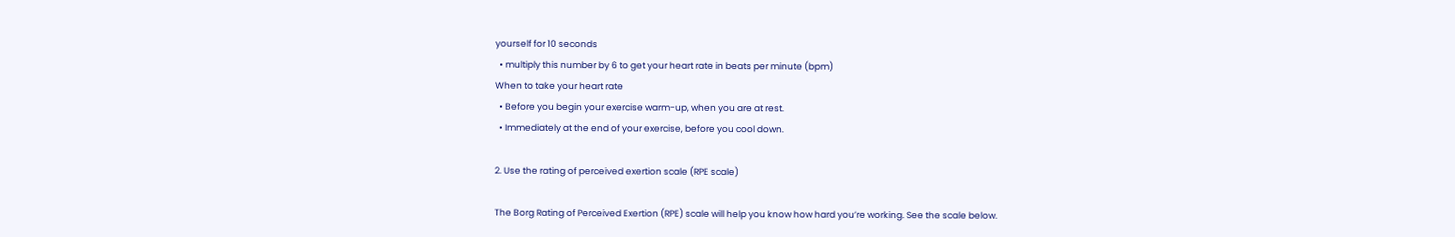yourself for 10 seconds
  • multiply this number by 6 to get your heart rate in beats per minute (bpm)
When to take your heart rate
  • Before you begin your exercise warm-up, when you are at rest.
  • Immediately at the end of your exercise, before you cool down.

2. Use the rating of perceived exertion scale (RPE scale)

The Borg Rating of Perceived Exertion (RPE) scale will help you know how hard you’re working. See the scale below.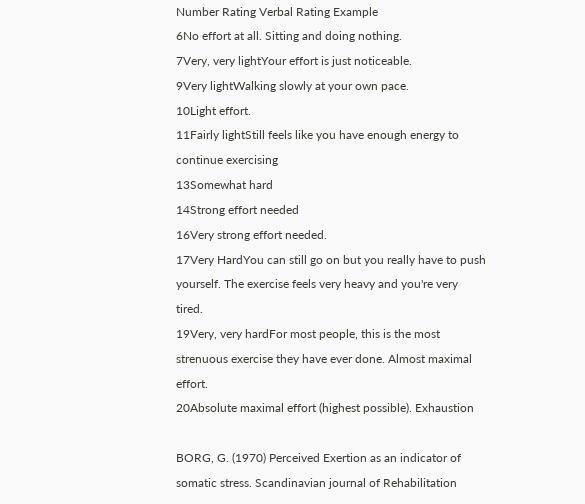Number Rating Verbal Rating Example
6No effort at all. Sitting and doing nothing.
7Very, very lightYour effort is just noticeable.
9Very lightWalking slowly at your own pace.
10Light effort.
11Fairly lightStill feels like you have enough energy to continue exercising
13Somewhat hard
14Strong effort needed
16Very strong effort needed.
17Very HardYou can still go on but you really have to push yourself. The exercise feels very heavy and you're very tired.
19Very, very hardFor most people, this is the most strenuous exercise they have ever done. Almost maximal effort.
20Absolute maximal effort (highest possible). Exhaustion

BORG, G. (1970) Perceived Exertion as an indicator of somatic stress. Scandinavian journal of Rehabilitation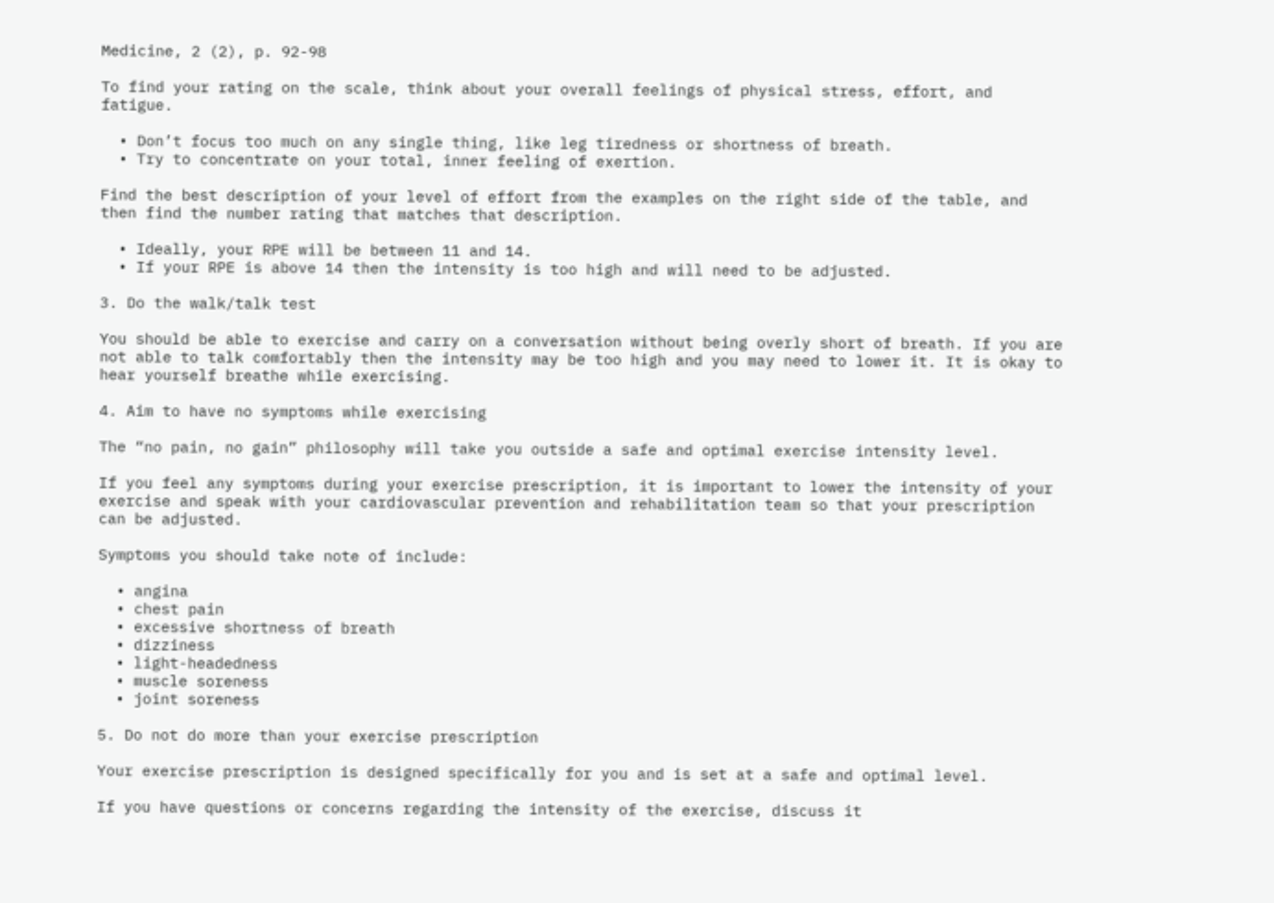Medicine, 2 (2), p. 92-98

To find your rating on the scale, think about your overall feelings of physical stress, effort, and fatigue.

  • Don’t focus too much on any single thing, like leg tiredness or shortness of breath.
  • Try to concentrate on your total, inner feeling of exertion.

Find the best description of your level of effort from the examples on the right side of the table, and then find the number rating that matches that description.

  • Ideally, your RPE will be between 11 and 14.
  • If your RPE is above 14 then the intensity is too high and will need to be adjusted.

3. Do the walk/talk test

You should be able to exercise and carry on a conversation without being overly short of breath. If you are not able to talk comfortably then the intensity may be too high and you may need to lower it. It is okay to hear yourself breathe while exercising.

4. Aim to have no symptoms while exercising

The “no pain, no gain” philosophy will take you outside a safe and optimal exercise intensity level.

If you feel any symptoms during your exercise prescription, it is important to lower the intensity of your exercise and speak with your cardiovascular prevention and rehabilitation team so that your prescription can be adjusted.

Symptoms you should take note of include:

  • angina
  • chest pain
  • excessive shortness of breath
  • dizziness
  • light-headedness
  • muscle soreness
  • joint soreness

5. Do not do more than your exercise prescription

Your exercise prescription is designed specifically for you and is set at a safe and optimal level.

If you have questions or concerns regarding the intensity of the exercise, discuss it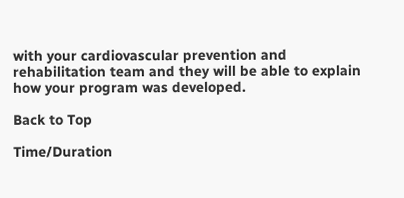with your cardiovascular prevention and rehabilitation team and they will be able to explain how your program was developed.

Back to Top

Time/Duration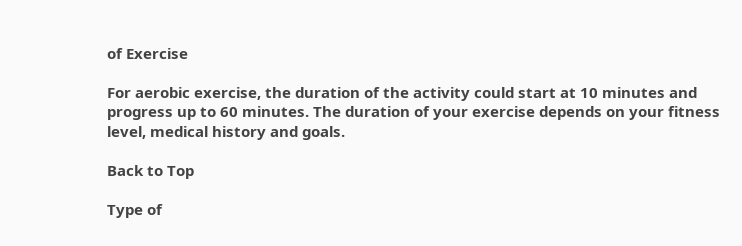of Exercise

For aerobic exercise, the duration of the activity could start at 10 minutes and progress up to 60 minutes. The duration of your exercise depends on your fitness level, medical history and goals.

Back to Top

Type of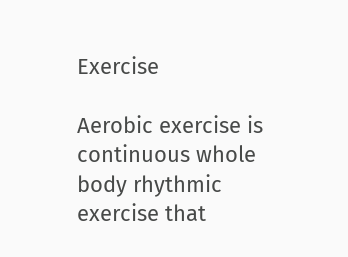Exercise

Aerobic exercise is continuous whole body rhythmic exercise that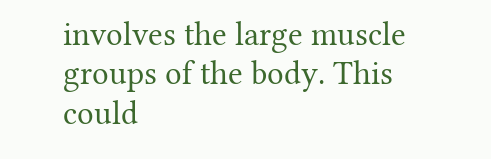involves the large muscle groups of the body. This could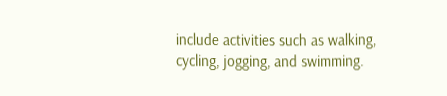include activities such as walking, cycling, jogging, and swimming.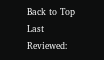Back to Top
Last Reviewed: